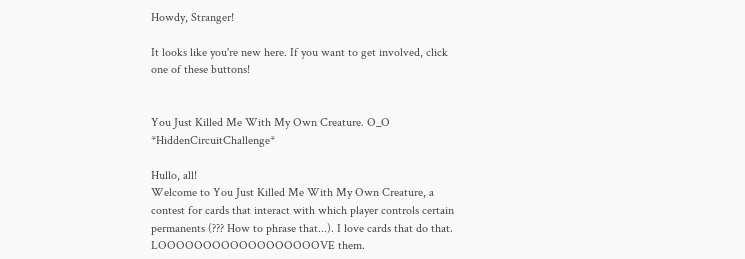Howdy, Stranger!

It looks like you're new here. If you want to get involved, click one of these buttons!


You Just Killed Me With My Own Creature. O_O *HiddenCircuitChallenge*

Hullo, all!
Welcome to You Just Killed Me With My Own Creature, a contest for cards that interact with which player controls certain permanents (??? How to phrase that...). I love cards that do that. LOOOOOOOOOOOOOOOOOOVE them.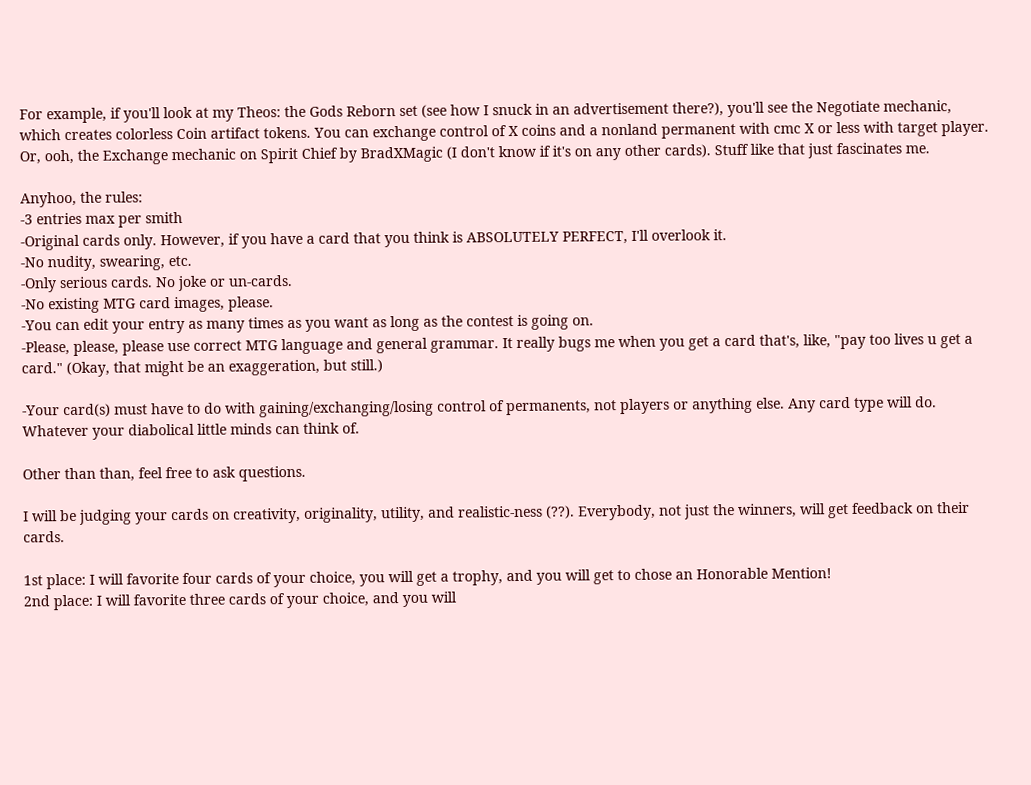For example, if you'll look at my Theos: the Gods Reborn set (see how I snuck in an advertisement there?), you'll see the Negotiate mechanic, which creates colorless Coin artifact tokens. You can exchange control of X coins and a nonland permanent with cmc X or less with target player. Or, ooh, the Exchange mechanic on Spirit Chief by BradXMagic (I don't know if it's on any other cards). Stuff like that just fascinates me.

Anyhoo, the rules:
-3 entries max per smith
-Original cards only. However, if you have a card that you think is ABSOLUTELY PERFECT, I'll overlook it.
-No nudity, swearing, etc.
-Only serious cards. No joke or un-cards.
-No existing MTG card images, please.
-You can edit your entry as many times as you want as long as the contest is going on.
-Please, please, please use correct MTG language and general grammar. It really bugs me when you get a card that's, like, "pay too lives u get a card." (Okay, that might be an exaggeration, but still.)

-Your card(s) must have to do with gaining/exchanging/losing control of permanents, not players or anything else. Any card type will do. Whatever your diabolical little minds can think of.

Other than than, feel free to ask questions.

I will be judging your cards on creativity, originality, utility, and realistic-ness (??). Everybody, not just the winners, will get feedback on their cards.

1st place: I will favorite four cards of your choice, you will get a trophy, and you will get to chose an Honorable Mention!
2nd place: I will favorite three cards of your choice, and you will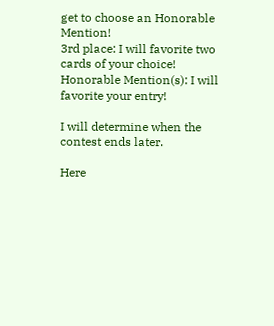get to choose an Honorable Mention!
3rd place: I will favorite two cards of your choice!
Honorable Mention(s): I will favorite your entry!

I will determine when the contest ends later.

Here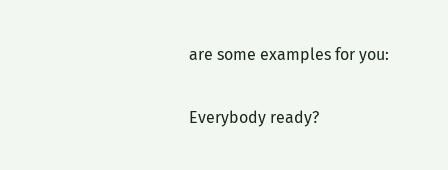are some examples for you:

Everybody ready?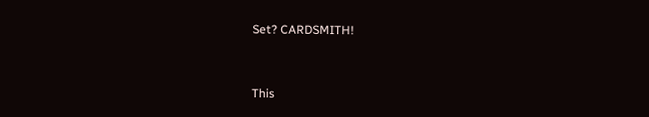Set? CARDSMITH!


This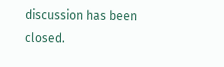discussion has been closed.